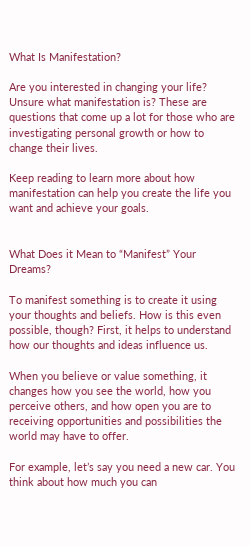What Is Manifestation?

Are you interested in changing your life? Unsure what manifestation is? These are questions that come up a lot for those who are investigating personal growth or how to change their lives.

Keep reading to learn more about how manifestation can help you create the life you want and achieve your goals.


What Does it Mean to “Manifest” Your Dreams?

To manifest something is to create it using your thoughts and beliefs. How is this even possible, though? First, it helps to understand how our thoughts and ideas influence us.

When you believe or value something, it changes how you see the world, how you perceive others, and how open you are to receiving opportunities and possibilities the world may have to offer.

For example, let’s say you need a new car. You think about how much you can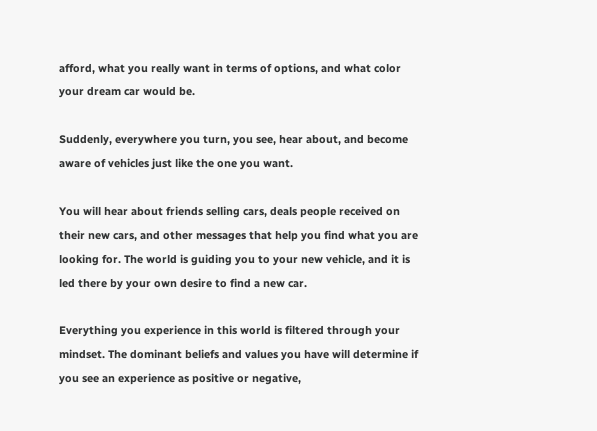afford, what you really want in terms of options, and what color your dream car would be.

Suddenly, everywhere you turn, you see, hear about, and become aware of vehicles just like the one you want.

You will hear about friends selling cars, deals people received on their new cars, and other messages that help you find what you are looking for. The world is guiding you to your new vehicle, and it is led there by your own desire to find a new car.

Everything you experience in this world is filtered through your mindset. The dominant beliefs and values you have will determine if you see an experience as positive or negative,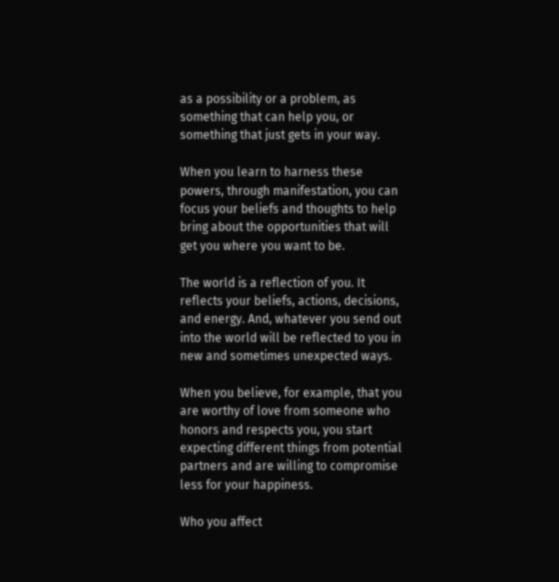as a possibility or a problem, as something that can help you, or something that just gets in your way.

When you learn to harness these powers, through manifestation, you can focus your beliefs and thoughts to help bring about the opportunities that will get you where you want to be.

The world is a reflection of you. It reflects your beliefs, actions, decisions, and energy. And, whatever you send out into the world will be reflected to you in new and sometimes unexpected ways.

When you believe, for example, that you are worthy of love from someone who honors and respects you, you start expecting different things from potential partners and are willing to compromise less for your happiness.

Who you affect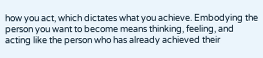how you act, which dictates what you achieve. Embodying the person you want to become means thinking, feeling, and acting like the person who has already achieved their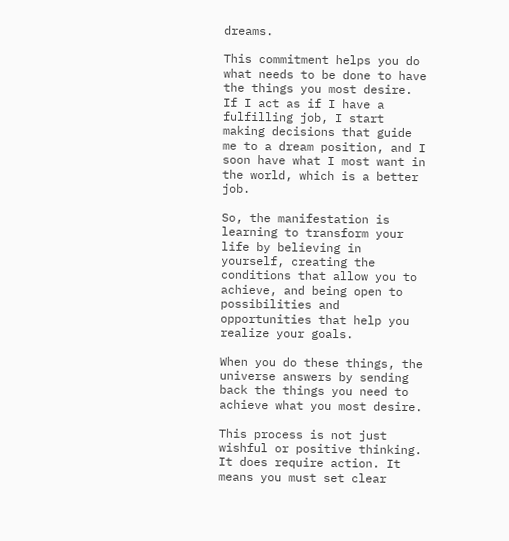dreams.

This commitment helps you do what needs to be done to have the things you most desire. If I act as if I have a fulfilling job, I start making decisions that guide me to a dream position, and I soon have what I most want in the world, which is a better job.

So, the manifestation is learning to transform your life by believing in yourself, creating the conditions that allow you to achieve, and being open to possibilities and opportunities that help you realize your goals.

When you do these things, the universe answers by sending back the things you need to achieve what you most desire.

This process is not just wishful or positive thinking. It does require action. It means you must set clear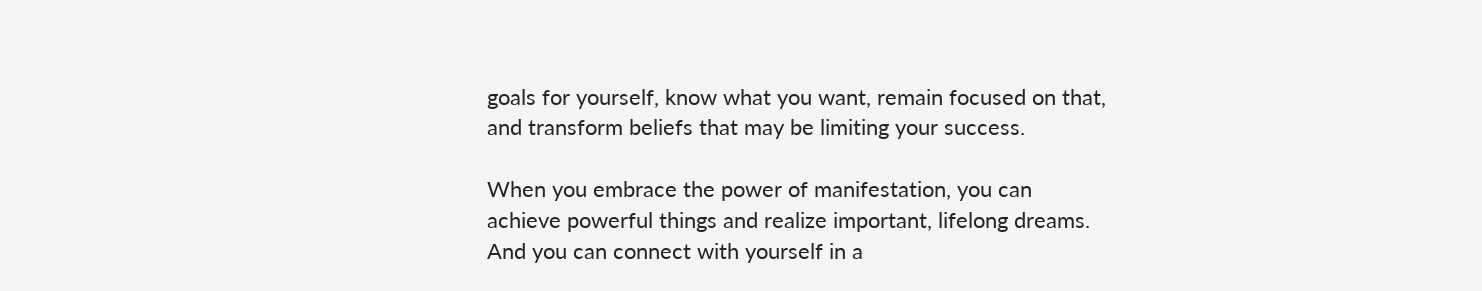goals for yourself, know what you want, remain focused on that, and transform beliefs that may be limiting your success.

When you embrace the power of manifestation, you can achieve powerful things and realize important, lifelong dreams. And you can connect with yourself in a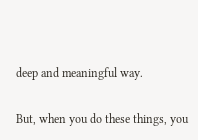deep and meaningful way.

But, when you do these things, you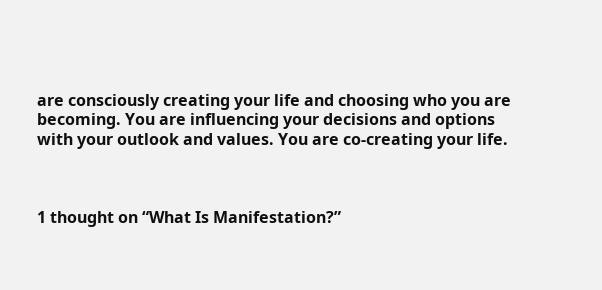are consciously creating your life and choosing who you are becoming. You are influencing your decisions and options with your outlook and values. You are co-creating your life.



1 thought on “What Is Manifestation?”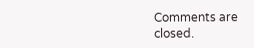Comments are closed.